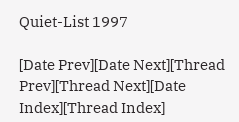Quiet-List 1997

[Date Prev][Date Next][Thread Prev][Thread Next][Date Index][Thread Index]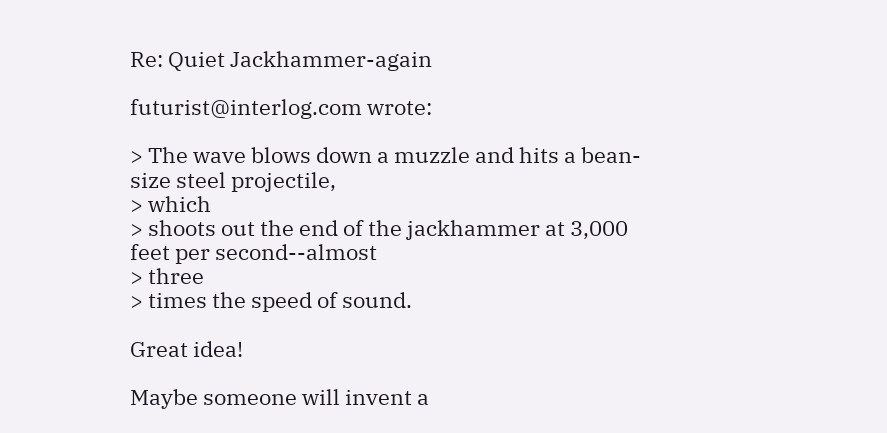Re: Quiet Jackhammer-again

futurist@interlog.com wrote:

> The wave blows down a muzzle and hits a bean-size steel projectile,
> which
> shoots out the end of the jackhammer at 3,000 feet per second--almost
> three
> times the speed of sound.

Great idea!

Maybe someone will invent a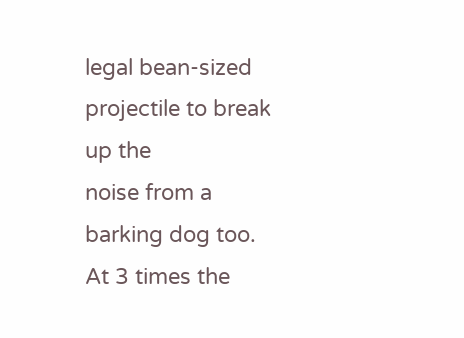legal bean-sized projectile to break up the
noise from a barking dog too. At 3 times the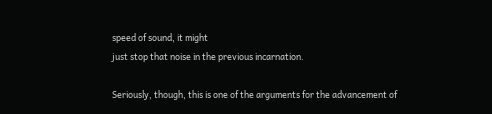speed of sound, it might
just stop that noise in the previous incarnation.

Seriously, though, this is one of the arguments for the advancement of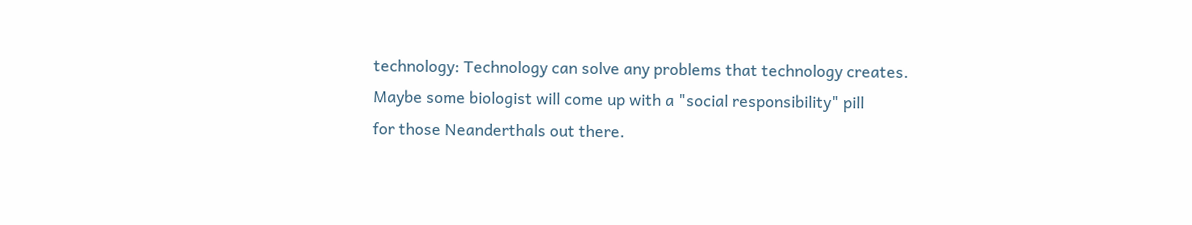technology: Technology can solve any problems that technology creates.
Maybe some biologist will come up with a "social responsibility" pill
for those Neanderthals out there.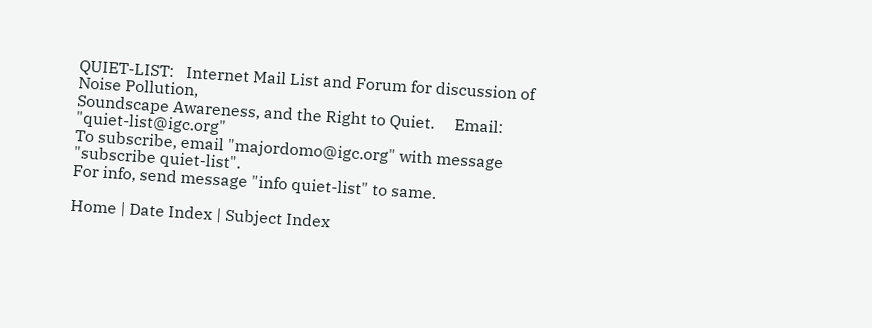QUIET-LIST:   Internet Mail List and Forum for discussion of Noise Pollution,
Soundscape Awareness, and the Right to Quiet.     Email: "quiet-list@igc.org"
To subscribe, email "majordomo@igc.org" with message "subscribe quiet-list".
For info, send message "info quiet-list" to same.

Home | Date Index | Subject Index